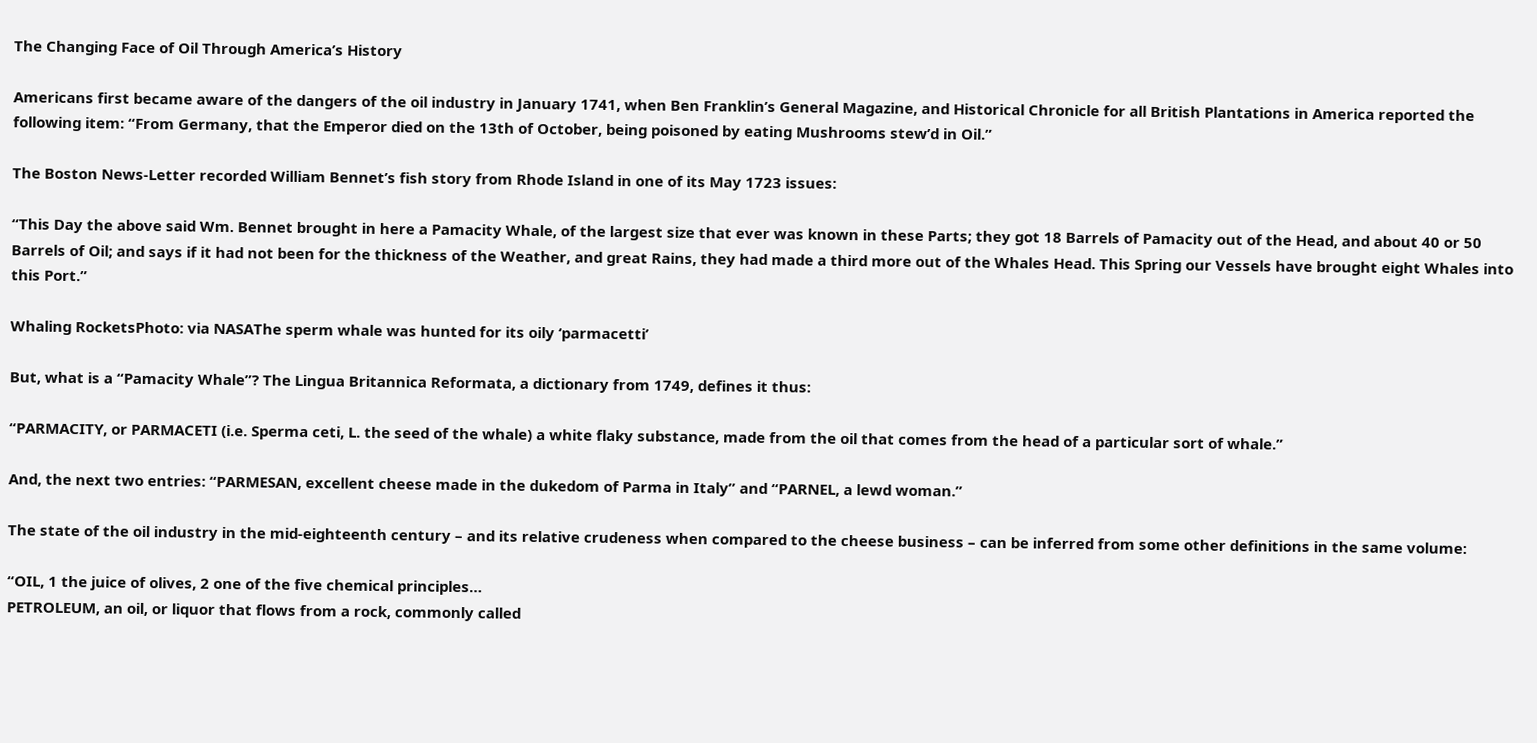The Changing Face of Oil Through America’s History

Americans first became aware of the dangers of the oil industry in January 1741, when Ben Franklin’s General Magazine, and Historical Chronicle for all British Plantations in America reported the following item: “From Germany, that the Emperor died on the 13th of October, being poisoned by eating Mushrooms stew’d in Oil.”

The Boston News-Letter recorded William Bennet’s fish story from Rhode Island in one of its May 1723 issues:

“This Day the above said Wm. Bennet brought in here a Pamacity Whale, of the largest size that ever was known in these Parts; they got 18 Barrels of Pamacity out of the Head, and about 40 or 50 Barrels of Oil; and says if it had not been for the thickness of the Weather, and great Rains, they had made a third more out of the Whales Head. This Spring our Vessels have brought eight Whales into this Port.”

Whaling RocketsPhoto: via NASAThe sperm whale was hunted for its oily ‘parmacetti’

But, what is a “Pamacity Whale”? The Lingua Britannica Reformata, a dictionary from 1749, defines it thus:

“PARMACITY, or PARMACETI (i.e. Sperma ceti, L. the seed of the whale) a white flaky substance, made from the oil that comes from the head of a particular sort of whale.”

And, the next two entries: “PARMESAN, excellent cheese made in the dukedom of Parma in Italy” and “PARNEL, a lewd woman.”

The state of the oil industry in the mid-eighteenth century – and its relative crudeness when compared to the cheese business – can be inferred from some other definitions in the same volume:

“OIL, 1 the juice of olives, 2 one of the five chemical principles…
PETROLEUM, an oil, or liquor that flows from a rock, commonly called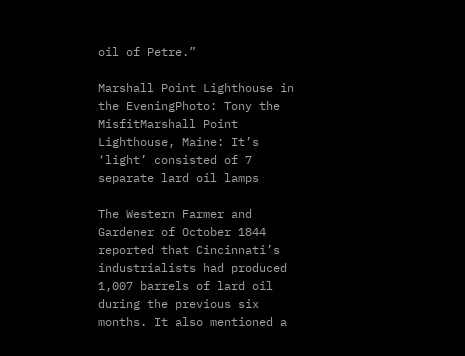oil of Petre.”

Marshall Point Lighthouse in the EveningPhoto: Tony the MisfitMarshall Point Lighthouse, Maine: It’s ‘light’ consisted of 7 separate lard oil lamps

The Western Farmer and Gardener of October 1844 reported that Cincinnati’s industrialists had produced 1,007 barrels of lard oil during the previous six months. It also mentioned a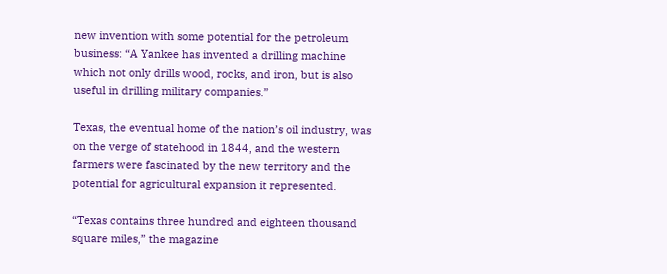new invention with some potential for the petroleum business: “A Yankee has invented a drilling machine which not only drills wood, rocks, and iron, but is also useful in drilling military companies.”

Texas, the eventual home of the nation’s oil industry, was on the verge of statehood in 1844, and the western farmers were fascinated by the new territory and the potential for agricultural expansion it represented.

“Texas contains three hundred and eighteen thousand square miles,” the magazine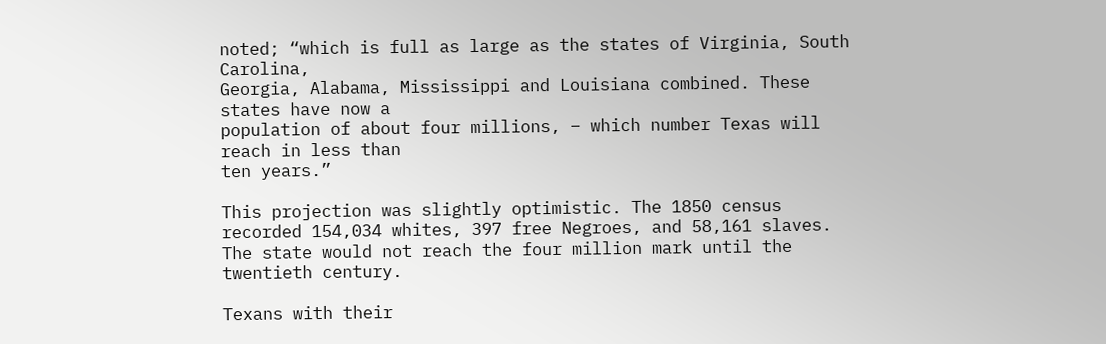noted; “which is full as large as the states of Virginia, South Carolina,
Georgia, Alabama, Mississippi and Louisiana combined. These states have now a
population of about four millions, – which number Texas will reach in less than
ten years.”

This projection was slightly optimistic. The 1850 census recorded 154,034 whites, 397 free Negroes, and 58,161 slaves. The state would not reach the four million mark until the twentieth century.

Texans with their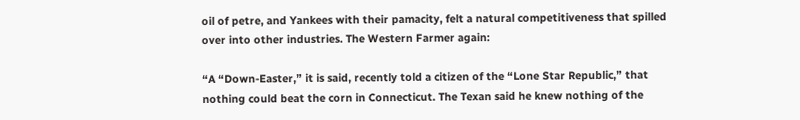oil of petre, and Yankees with their pamacity, felt a natural competitiveness that spilled over into other industries. The Western Farmer again:

“A “Down-Easter,” it is said, recently told a citizen of the “Lone Star Republic,” that nothing could beat the corn in Connecticut. The Texan said he knew nothing of the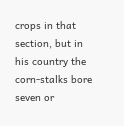crops in that section, but in his country the corn-stalks bore seven or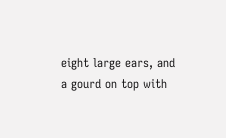eight large ears, and a gourd on top with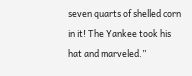seven quarts of shelled corn in it! The Yankee took his hat and marveled.”